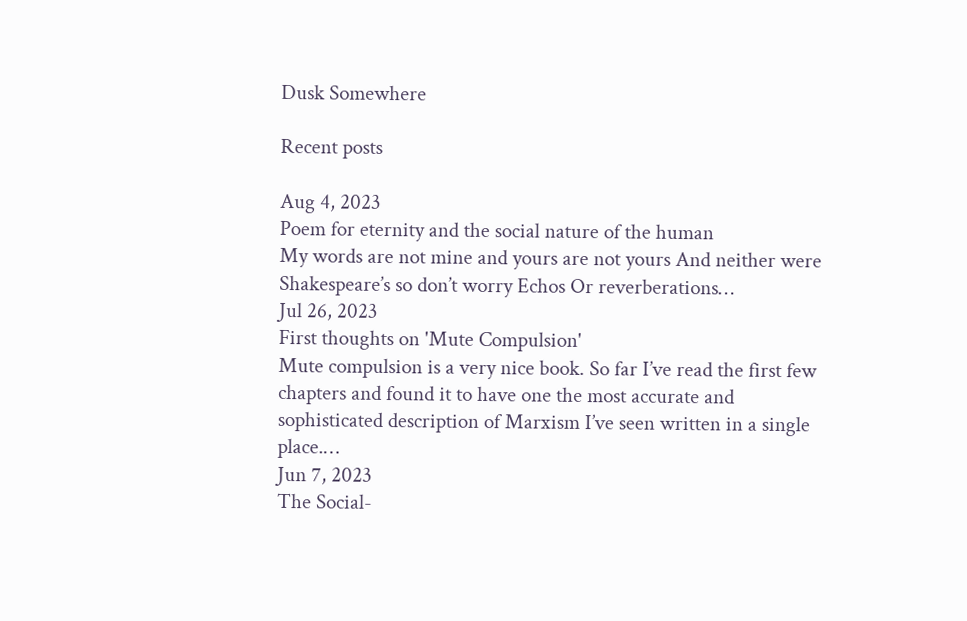Dusk Somewhere

Recent posts

Aug 4, 2023
Poem for eternity and the social nature of the human
My words are not mine and yours are not yours And neither were Shakespeare’s so don’t worry Echos Or reverberations…
Jul 26, 2023
First thoughts on 'Mute Compulsion'
Mute compulsion is a very nice book. So far I’ve read the first few chapters and found it to have one the most accurate and sophisticated description of Marxism I’ve seen written in a single place.…
Jun 7, 2023
The Social-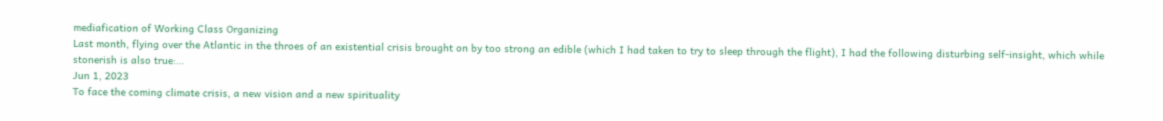mediafication of Working Class Organizing
Last month, flying over the Atlantic in the throes of an existential crisis brought on by too strong an edible (which I had taken to try to sleep through the flight), I had the following disturbing self-insight, which while stonerish is also true:…
Jun 1, 2023
To face the coming climate crisis, a new vision and a new spirituality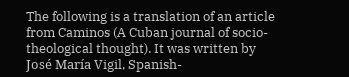The following is a translation of an article from Caminos (A Cuban journal of socio-theological thought). It was written by José María Vigil, Spanish-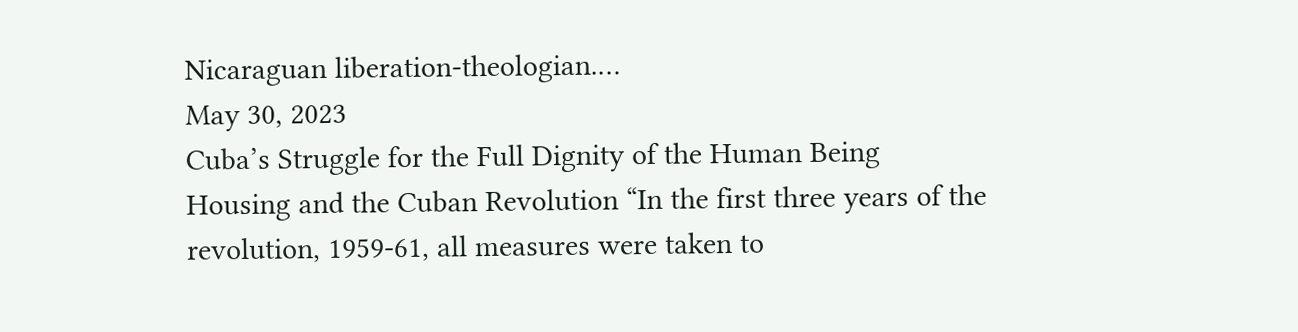Nicaraguan liberation-theologian.…
May 30, 2023
Cuba’s Struggle for the Full Dignity of the Human Being
Housing and the Cuban Revolution “In the first three years of the revolution, 1959-61, all measures were taken to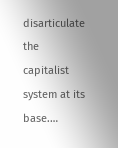disarticulate the capitalist system at its base.…